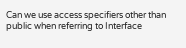Can we use access specifiers other than public when referring to Interface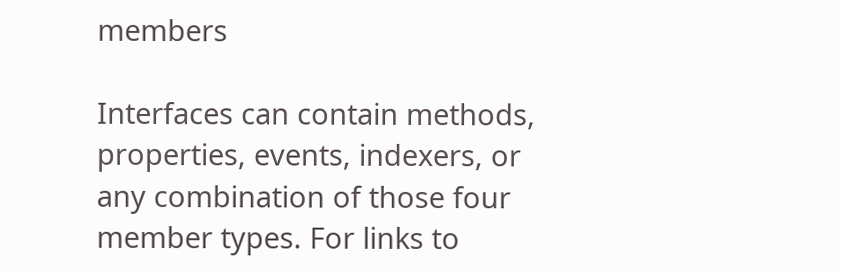members

Interfaces can contain methods, properties, events, indexers, or any combination of those four member types. For links to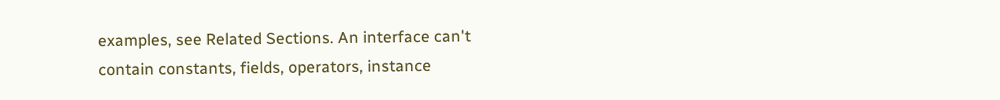examples, see Related Sections. An interface can't contain constants, fields, operators, instance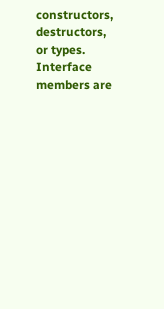constructors, destructors, or types. Interface members are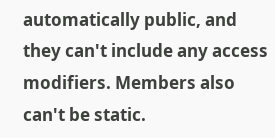automatically public, and they can't include any access modifiers. Members also can't be static.